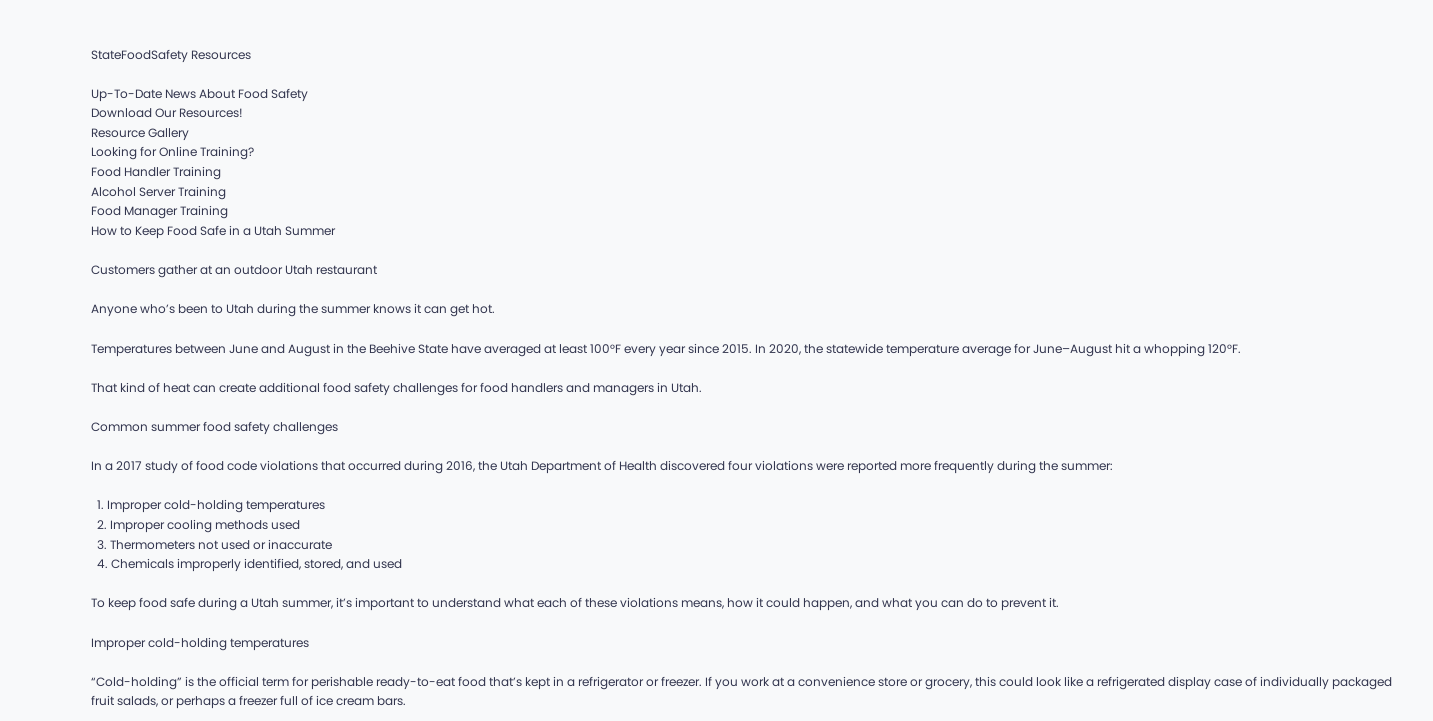StateFoodSafety Resources

Up-To-Date News About Food Safety
Download Our Resources!
Resource Gallery
Looking for Online Training?
Food Handler Training
Alcohol Server Training
Food Manager Training
How to Keep Food Safe in a Utah Summer

Customers gather at an outdoor Utah restaurant

Anyone who’s been to Utah during the summer knows it can get hot.

Temperatures between June and August in the Beehive State have averaged at least 100°F every year since 2015. In 2020, the statewide temperature average for June–August hit a whopping 120°F.

That kind of heat can create additional food safety challenges for food handlers and managers in Utah.

Common summer food safety challenges

In a 2017 study of food code violations that occurred during 2016, the Utah Department of Health discovered four violations were reported more frequently during the summer:

  1. Improper cold-holding temperatures
  2. Improper cooling methods used
  3. Thermometers not used or inaccurate
  4. Chemicals improperly identified, stored, and used

To keep food safe during a Utah summer, it’s important to understand what each of these violations means, how it could happen, and what you can do to prevent it.

Improper cold-holding temperatures

“Cold-holding” is the official term for perishable ready-to-eat food that’s kept in a refrigerator or freezer. If you work at a convenience store or grocery, this could look like a refrigerated display case of individually packaged fruit salads, or perhaps a freezer full of ice cream bars.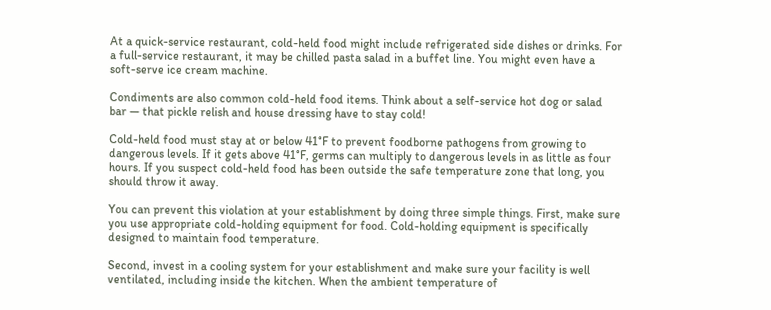At a quick-service restaurant, cold-held food might include refrigerated side dishes or drinks. For a full-service restaurant, it may be chilled pasta salad in a buffet line. You might even have a soft-serve ice cream machine.

Condiments are also common cold-held food items. Think about a self-service hot dog or salad bar — that pickle relish and house dressing have to stay cold!

Cold-held food must stay at or below 41°F to prevent foodborne pathogens from growing to dangerous levels. If it gets above 41°F, germs can multiply to dangerous levels in as little as four hours. If you suspect cold-held food has been outside the safe temperature zone that long, you should throw it away.

You can prevent this violation at your establishment by doing three simple things. First, make sure you use appropriate cold-holding equipment for food. Cold-holding equipment is specifically designed to maintain food temperature.

Second, invest in a cooling system for your establishment and make sure your facility is well ventilated, including inside the kitchen. When the ambient temperature of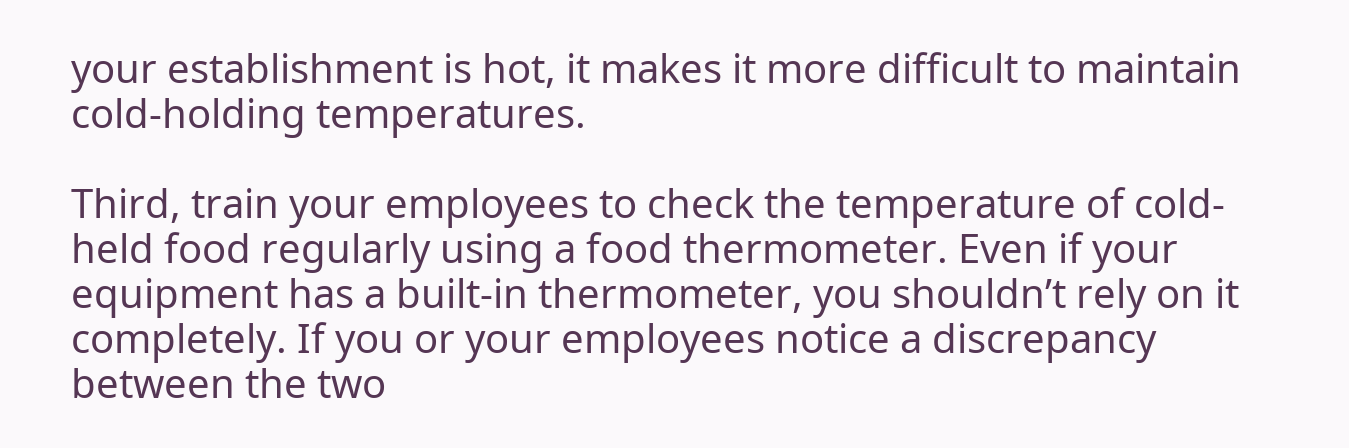your establishment is hot, it makes it more difficult to maintain cold-holding temperatures.

Third, train your employees to check the temperature of cold-held food regularly using a food thermometer. Even if your equipment has a built-in thermometer, you shouldn’t rely on it completely. If you or your employees notice a discrepancy between the two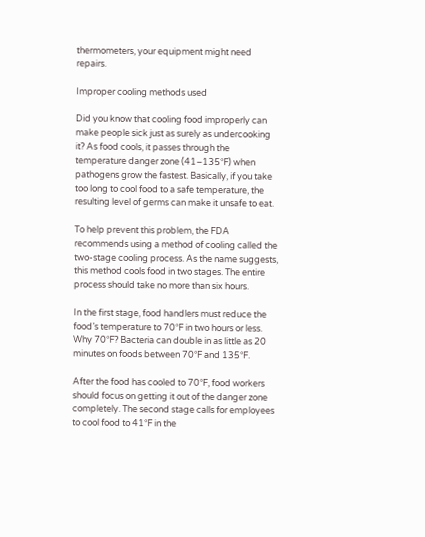thermometers, your equipment might need repairs.

Improper cooling methods used

Did you know that cooling food improperly can make people sick just as surely as undercooking it? As food cools, it passes through the temperature danger zone (41–135°F) when pathogens grow the fastest. Basically, if you take too long to cool food to a safe temperature, the resulting level of germs can make it unsafe to eat.

To help prevent this problem, the FDA recommends using a method of cooling called the two-stage cooling process. As the name suggests, this method cools food in two stages. The entire process should take no more than six hours.

In the first stage, food handlers must reduce the food’s temperature to 70°F in two hours or less. Why 70°F? Bacteria can double in as little as 20 minutes on foods between 70°F and 135°F.

After the food has cooled to 70°F, food workers should focus on getting it out of the danger zone completely. The second stage calls for employees to cool food to 41°F in the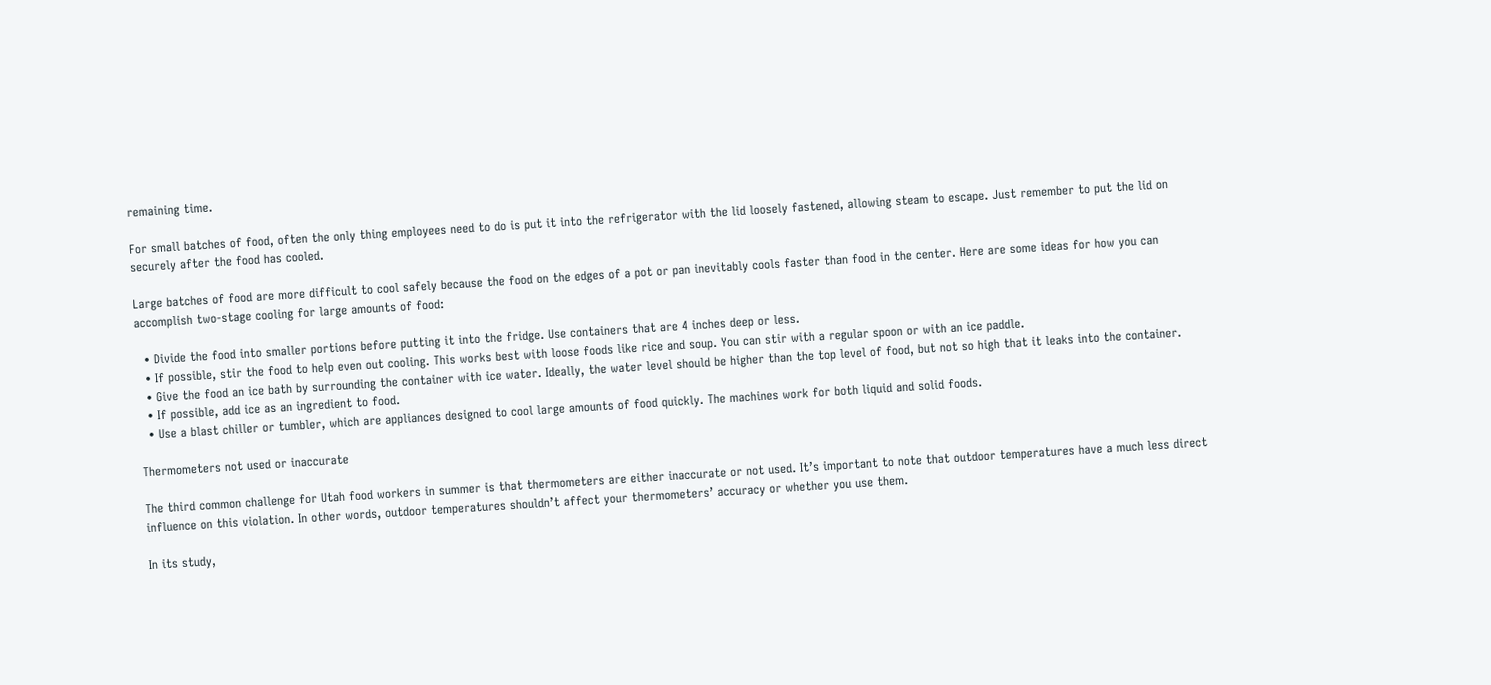remaining time.

For small batches of food, often the only thing employees need to do is put it into the refrigerator with the lid loosely fastened, allowing steam to escape. Just remember to put the lid on securely after the food has cooled.

Large batches of food are more difficult to cool safely because the food on the edges of a pot or pan inevitably cools faster than food in the center. Here are some ideas for how you can accomplish two-stage cooling for large amounts of food:

  • Divide the food into smaller portions before putting it into the fridge. Use containers that are 4 inches deep or less.
  • If possible, stir the food to help even out cooling. This works best with loose foods like rice and soup. You can stir with a regular spoon or with an ice paddle.
  • Give the food an ice bath by surrounding the container with ice water. Ideally, the water level should be higher than the top level of food, but not so high that it leaks into the container.
  • If possible, add ice as an ingredient to food.
  • Use a blast chiller or tumbler, which are appliances designed to cool large amounts of food quickly. The machines work for both liquid and solid foods.

Thermometers not used or inaccurate

The third common challenge for Utah food workers in summer is that thermometers are either inaccurate or not used. It’s important to note that outdoor temperatures have a much less direct influence on this violation. In other words, outdoor temperatures shouldn’t affect your thermometers’ accuracy or whether you use them.

In its study,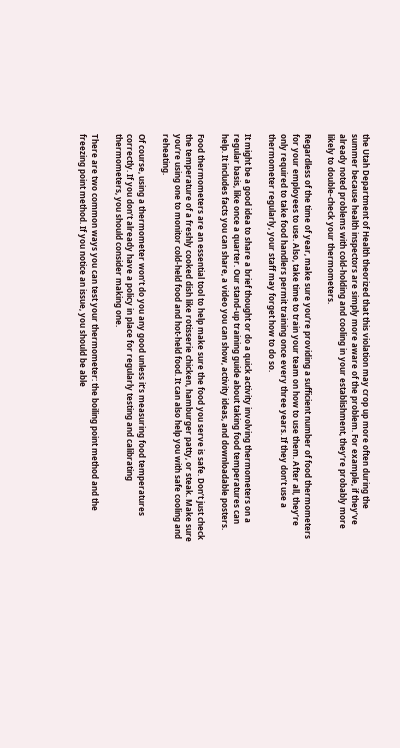the Utah Department of Health theorized that this violation may crop up more often during the summer because health inspectors are simply more aware of the problem. For example, if they’ve already noted problems with cold-holding and cooling in your establishment, they’re probably more likely to double-check your thermometers.

Regardless of the time of year, make sure you’re providing a sufficient number of food thermometers for your employees to use. Also, take time to train your team on how to use them. After all, they’re only required to take food handlers permit training once every three years. If they don’t use a thermometer regularly, your staff may forget how to do so.

It might be a good idea to share a brief thought or do a quick activity involving thermometers on a regular basis, like once a quarter. Our stand-up training guide about taking food temperatures can help. It includes facts you can share, a video you can show, activity ideas, and downloadable posters.

Food thermometers are an essential tool to help make sure the food you serve is safe. Don’t just check the temperature of a freshly cooked dish like rotisserie chicken, hamburger patty, or steak. Make sure you’re using one to monitor cold-held food and hot-held food. It can also help you with safe cooling and reheating.

Of course, using a thermometer won’t do you any good unless it’s measuring food temperatures correctly. If you don’t already have a policy in place for regularly testing and calibrating thermometers, you should consider making one.

There are two common ways you can test your thermometer: the boiling point method and the freezing point method. If you notice an issue, you should be able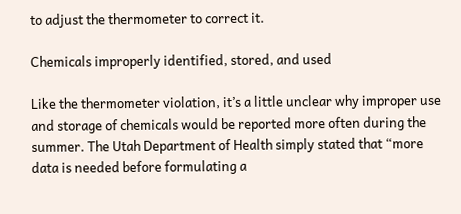to adjust the thermometer to correct it.

Chemicals improperly identified, stored, and used

Like the thermometer violation, it’s a little unclear why improper use and storage of chemicals would be reported more often during the summer. The Utah Department of Health simply stated that “more data is needed before formulating a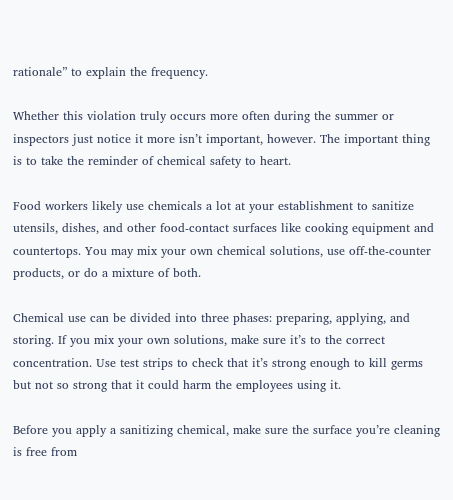rationale” to explain the frequency.

Whether this violation truly occurs more often during the summer or inspectors just notice it more isn’t important, however. The important thing is to take the reminder of chemical safety to heart.

Food workers likely use chemicals a lot at your establishment to sanitize utensils, dishes, and other food-contact surfaces like cooking equipment and countertops. You may mix your own chemical solutions, use off-the-counter products, or do a mixture of both.

Chemical use can be divided into three phases: preparing, applying, and storing. If you mix your own solutions, make sure it’s to the correct concentration. Use test strips to check that it’s strong enough to kill germs but not so strong that it could harm the employees using it.

Before you apply a sanitizing chemical, make sure the surface you’re cleaning is free from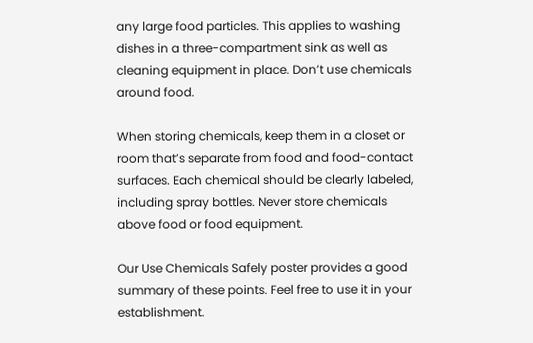any large food particles. This applies to washing dishes in a three-compartment sink as well as cleaning equipment in place. Don’t use chemicals around food.

When storing chemicals, keep them in a closet or room that’s separate from food and food-contact surfaces. Each chemical should be clearly labeled, including spray bottles. Never store chemicals above food or food equipment.

Our Use Chemicals Safely poster provides a good summary of these points. Feel free to use it in your establishment.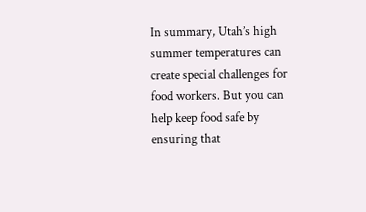In summary, Utah’s high summer temperatures can create special challenges for food workers. But you can help keep food safe by ensuring that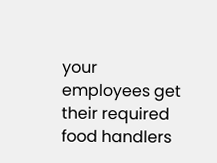your employees get their required food handlers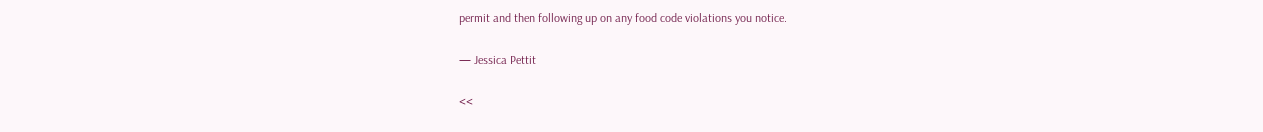permit and then following up on any food code violations you notice.

— Jessica Pettit

<<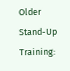Older
Stand-Up Training: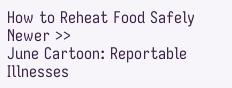How to Reheat Food Safely
Newer >>
June Cartoon: Reportable Illnesses